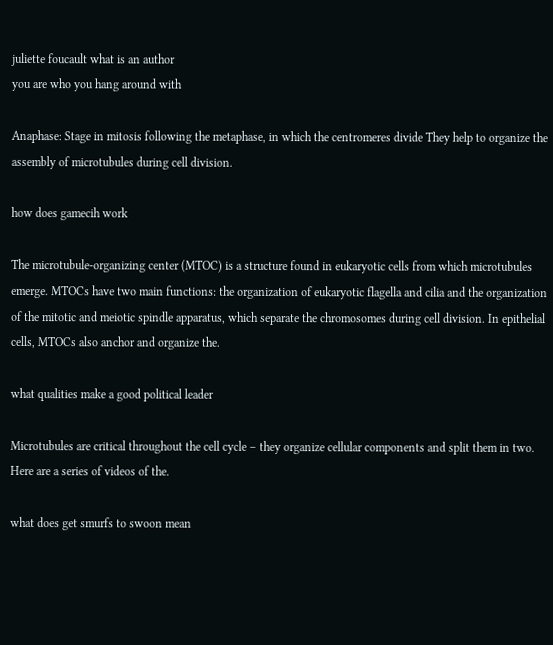juliette foucault what is an author
you are who you hang around with

Anaphase: Stage in mitosis following the metaphase, in which the centromeres divide They help to organize the assembly of microtubules during cell division.

how does gamecih work

The microtubule-organizing center (MTOC) is a structure found in eukaryotic cells from which microtubules emerge. MTOCs have two main functions: the organization of eukaryotic flagella and cilia and the organization of the mitotic and meiotic spindle apparatus, which separate the chromosomes during cell division. In epithelial cells, MTOCs also anchor and organize the.

what qualities make a good political leader

Microtubules are critical throughout the cell cycle – they organize cellular components and split them in two. Here are a series of videos of the.

what does get smurfs to swoon mean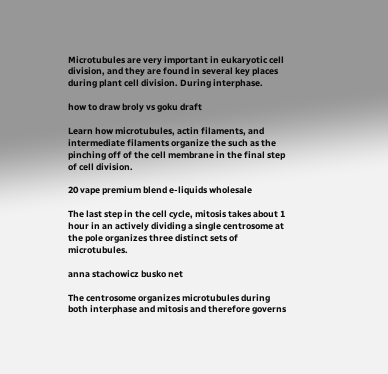Microtubules are very important in eukaryotic cell division, and they are found in several key places during plant cell division. During interphase.

how to draw broly vs goku draft

Learn how microtubules, actin filaments, and intermediate filaments organize the such as the pinching off of the cell membrane in the final step of cell division.

20 vape premium blend e-liquids wholesale

The last step in the cell cycle, mitosis takes about 1 hour in an actively dividing a single centrosome at the pole organizes three distinct sets of microtubules.

anna stachowicz busko net

The centrosome organizes microtubules during both interphase and mitosis and therefore governs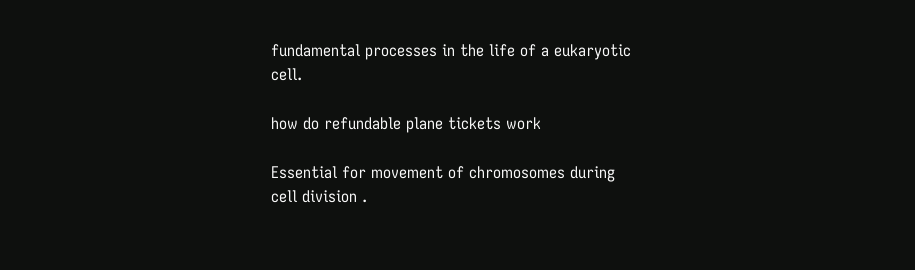fundamental processes in the life of a eukaryotic cell.

how do refundable plane tickets work

Essential for movement of chromosomes during cell division .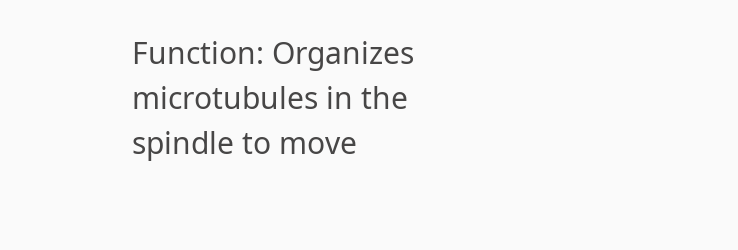Function: Organizes microtubules in the spindle to move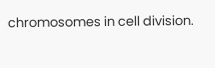chromosomes in cell division.